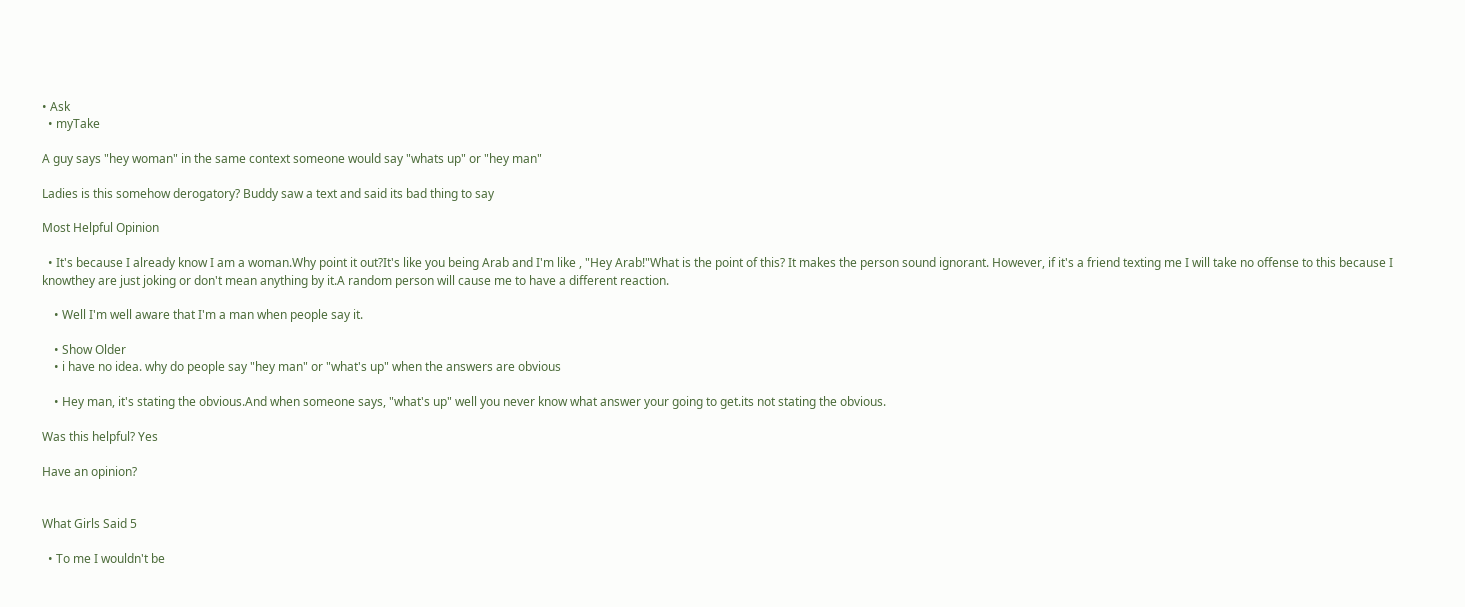• Ask
  • myTake

A guy says "hey woman" in the same context someone would say "whats up" or "hey man"

Ladies is this somehow derogatory? Buddy saw a text and said its bad thing to say

Most Helpful Opinion

  • It's because I already know I am a woman.Why point it out?It's like you being Arab and I'm like , "Hey Arab!"What is the point of this? It makes the person sound ignorant. However, if it's a friend texting me I will take no offense to this because I knowthey are just joking or don't mean anything by it.A random person will cause me to have a different reaction.

    • Well I'm well aware that I'm a man when people say it.

    • Show Older
    • i have no idea. why do people say "hey man" or "what's up" when the answers are obvious

    • Hey man, it's stating the obvious.And when someone says, "what's up" well you never know what answer your going to get.its not stating the obvious.

Was this helpful? Yes

Have an opinion?


What Girls Said 5

  • To me I wouldn't be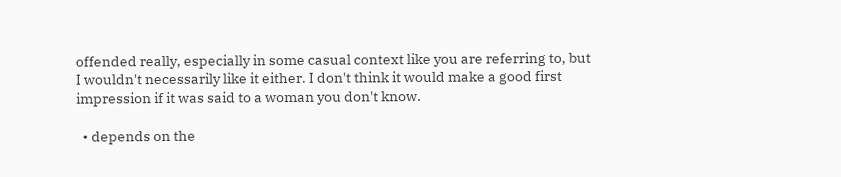offended really, especially in some casual context like you are referring to, but I wouldn't necessarily like it either. I don't think it would make a good first impression if it was said to a woman you don't know.

  • depends on the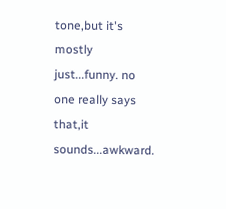tone,but it's mostly just...funny. no one really says that,it sounds...awkward.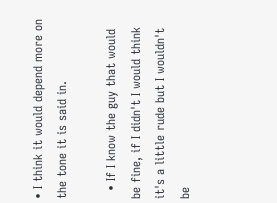• I think it would depend more on the tone it is said in.

  • If I know the guy that would be fine, if I didn't I would think it's a little rude but I wouldn't be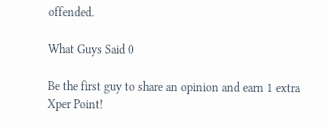offended.

What Guys Said 0

Be the first guy to share an opinion and earn 1 extra Xper Point!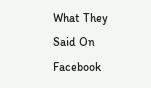What They Said On Facebook